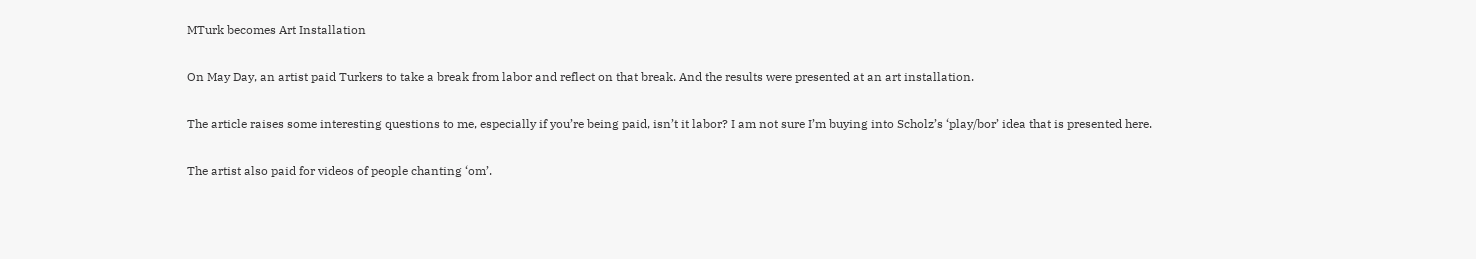MTurk becomes Art Installation

On May Day, an artist paid Turkers to take a break from labor and reflect on that break. And the results were presented at an art installation.

The article raises some interesting questions to me, especially if you’re being paid, isn’t it labor? I am not sure I’m buying into Scholz’s ‘play/bor’ idea that is presented here.

The artist also paid for videos of people chanting ‘om’.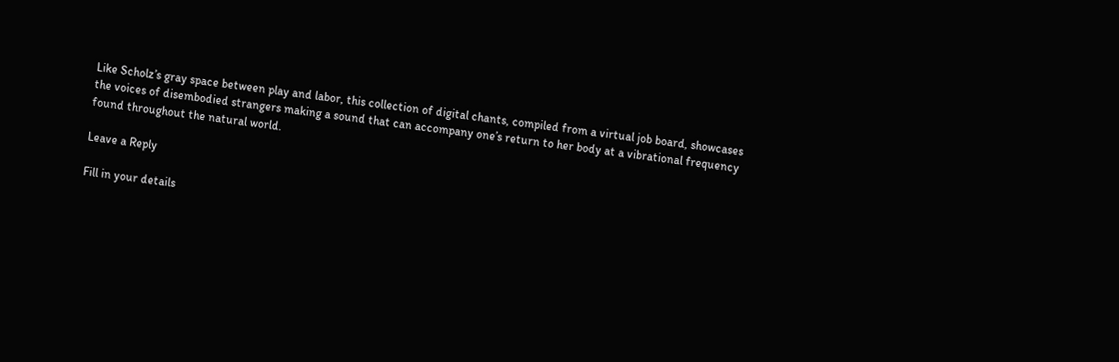Like Scholz’s gray space between play and labor, this collection of digital chants, compiled from a virtual job board, showcases the voices of disembodied strangers making a sound that can accompany one’s return to her body at a vibrational frequency found throughout the natural world.

Leave a Reply

Fill in your details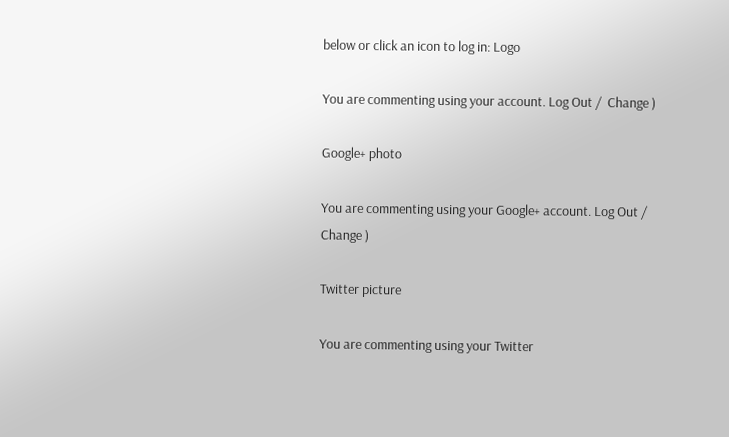below or click an icon to log in: Logo

You are commenting using your account. Log Out /  Change )

Google+ photo

You are commenting using your Google+ account. Log Out /  Change )

Twitter picture

You are commenting using your Twitter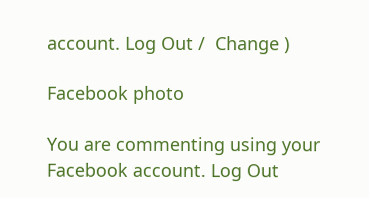account. Log Out /  Change )

Facebook photo

You are commenting using your Facebook account. Log Out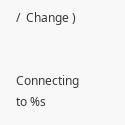/  Change )


Connecting to %s